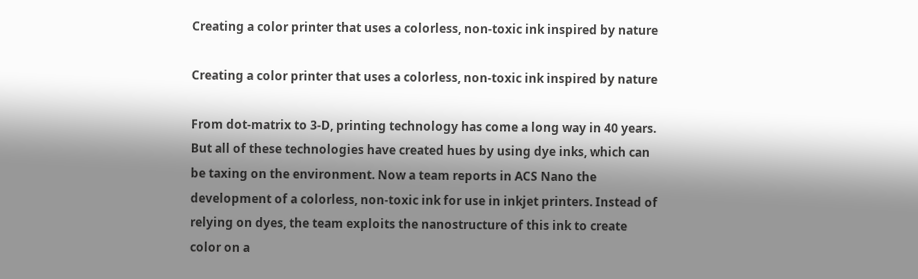Creating a color printer that uses a colorless, non-toxic ink inspired by nature

Creating a color printer that uses a colorless, non-toxic ink inspired by nature

From dot-matrix to 3-D, printing technology has come a long way in 40 years. But all of these technologies have created hues by using dye inks, which can be taxing on the environment. Now a team reports in ACS Nano the development of a colorless, non-toxic ink for use in inkjet printers. Instead of relying on dyes, the team exploits the nanostructure of this ink to create color on a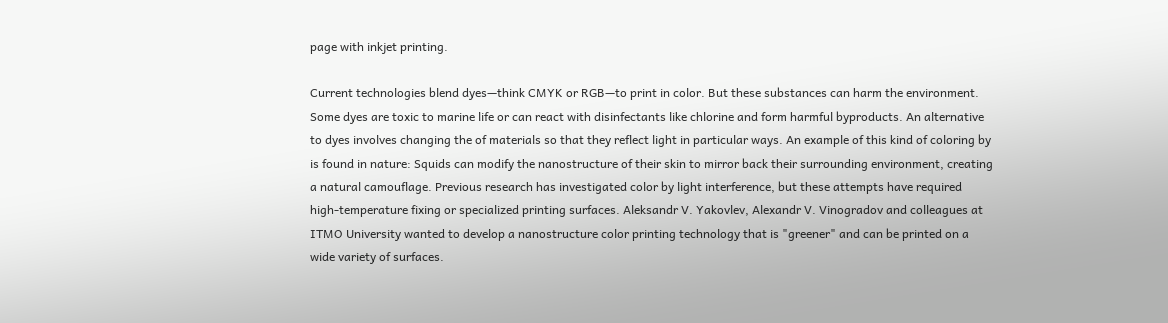page with inkjet printing.

Current technologies blend dyes—think CMYK or RGB—to print in color. But these substances can harm the environment. Some dyes are toxic to marine life or can react with disinfectants like chlorine and form harmful byproducts. An alternative to dyes involves changing the of materials so that they reflect light in particular ways. An example of this kind of coloring by is found in nature: Squids can modify the nanostructure of their skin to mirror back their surrounding environment, creating a natural camouflage. Previous research has investigated color by light interference, but these attempts have required high-temperature fixing or specialized printing surfaces. Aleksandr V. Yakovlev, Alexandr V. Vinogradov and colleagues at ITMO University wanted to develop a nanostructure color printing technology that is "greener" and can be printed on a wide variety of surfaces.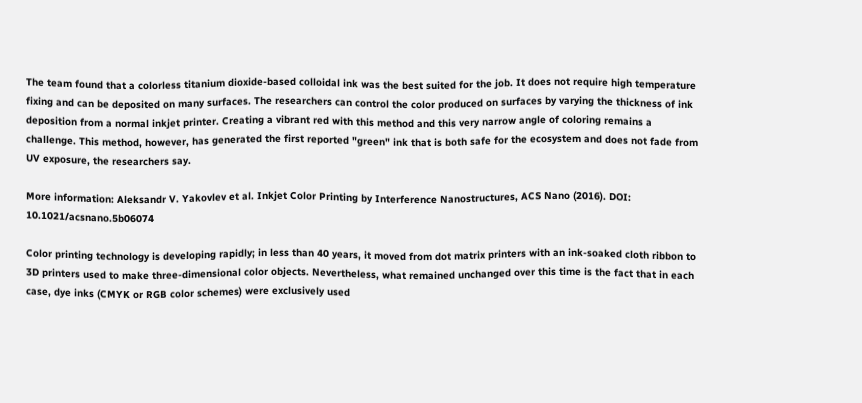The team found that a colorless titanium dioxide-based colloidal ink was the best suited for the job. It does not require high temperature fixing and can be deposited on many surfaces. The researchers can control the color produced on surfaces by varying the thickness of ink deposition from a normal inkjet printer. Creating a vibrant red with this method and this very narrow angle of coloring remains a challenge. This method, however, has generated the first reported "green" ink that is both safe for the ecosystem and does not fade from UV exposure, the researchers say.

More information: Aleksandr V. Yakovlev et al. Inkjet Color Printing by Interference Nanostructures, ACS Nano (2016). DOI: 10.1021/acsnano.5b06074

Color printing technology is developing rapidly; in less than 40 years, it moved from dot matrix printers with an ink-soaked cloth ribbon to 3D printers used to make three-dimensional color objects. Nevertheless, what remained unchanged over this time is the fact that in each case, dye inks (CMYK or RGB color schemes) were exclusively used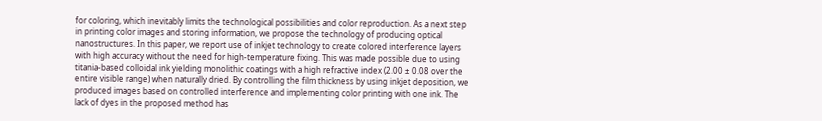for coloring, which inevitably limits the technological possibilities and color reproduction. As a next step in printing color images and storing information, we propose the technology of producing optical nanostructures. In this paper, we report use of inkjet technology to create colored interference layers with high accuracy without the need for high-temperature fixing. This was made possible due to using titania-based colloidal ink yielding monolithic coatings with a high refractive index (2.00 ± 0.08 over the entire visible range) when naturally dried. By controlling the film thickness by using inkjet deposition, we produced images based on controlled interference and implementing color printing with one ink. The lack of dyes in the proposed method has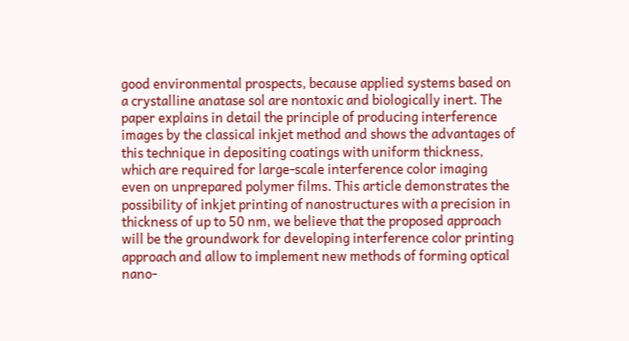good environmental prospects, because applied systems based on a crystalline anatase sol are nontoxic and biologically inert. The paper explains in detail the principle of producing interference images by the classical inkjet method and shows the advantages of this technique in depositing coatings with uniform thickness, which are required for large-scale interference color imaging even on unprepared polymer films. This article demonstrates the possibility of inkjet printing of nanostructures with a precision in thickness of up to 50 nm, we believe that the proposed approach will be the groundwork for developing interference color printing approach and allow to implement new methods of forming optical nano-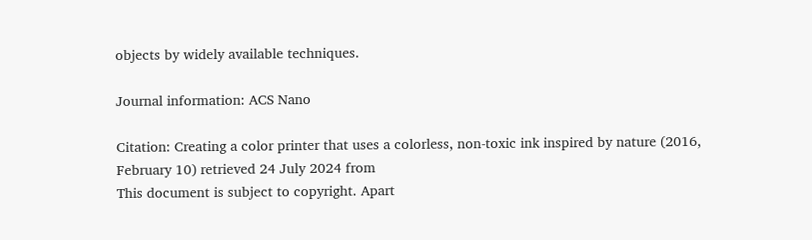objects by widely available techniques.

Journal information: ACS Nano

Citation: Creating a color printer that uses a colorless, non-toxic ink inspired by nature (2016, February 10) retrieved 24 July 2024 from
This document is subject to copyright. Apart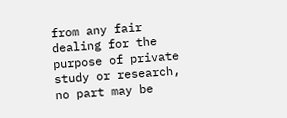from any fair dealing for the purpose of private study or research, no part may be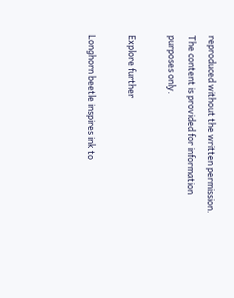reproduced without the written permission. The content is provided for information purposes only.

Explore further

Longhorn beetle inspires ink to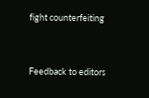fight counterfeiting


Feedback to editors